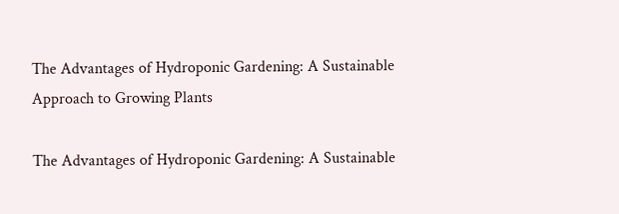The Advantages of Hydroponic Gardening: A Sustainable Approach to Growing Plants

The Advantages of Hydroponic Gardening: A Sustainable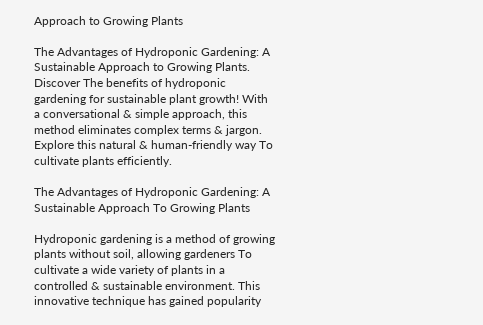Approach to Growing Plants

The Advantages of Hydroponic Gardening: A Sustainable Approach to Growing Plants. Discover The benefits of hydroponic gardening for sustainable plant growth! With a conversational & simple approach, this method eliminates complex terms & jargon. Explore this natural & human-friendly way To cultivate plants efficiently.

The Advantages of Hydroponic Gardening: A Sustainable Approach To Growing Plants

Hydroponic gardening is a method of growing plants without soil, allowing gardeners To cultivate a wide variety of plants in a controlled & sustainable environment. This innovative technique has gained popularity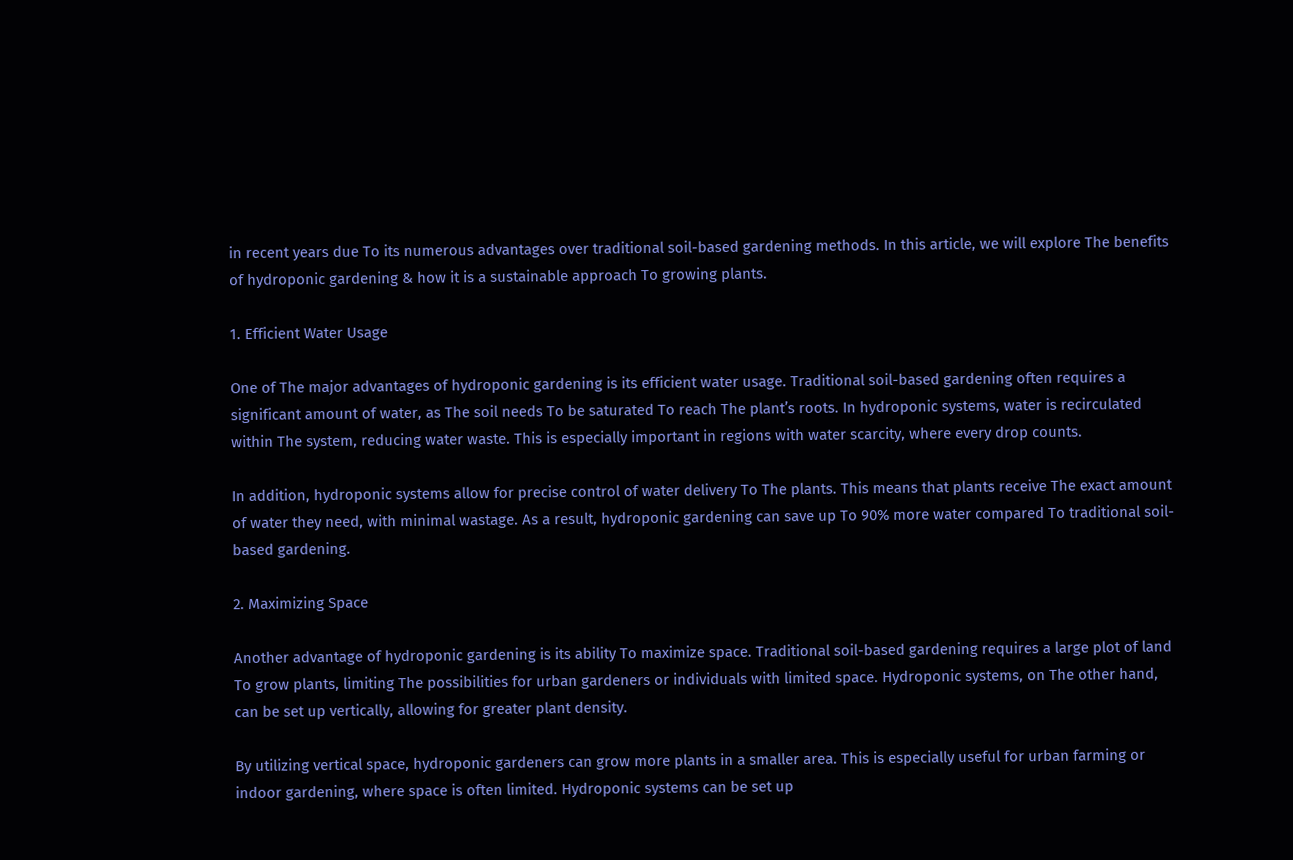in recent years due To its numerous advantages over traditional soil-based gardening methods. In this article, we will explore The benefits of hydroponic gardening & how it is a sustainable approach To growing plants.

1. Efficient Water Usage

One of The major advantages of hydroponic gardening is its efficient water usage. Traditional soil-based gardening often requires a significant amount of water, as The soil needs To be saturated To reach The plant’s roots. In hydroponic systems, water is recirculated within The system, reducing water waste. This is especially important in regions with water scarcity, where every drop counts.

In addition, hydroponic systems allow for precise control of water delivery To The plants. This means that plants receive The exact amount of water they need, with minimal wastage. As a result, hydroponic gardening can save up To 90% more water compared To traditional soil-based gardening.

2. Maximizing Space

Another advantage of hydroponic gardening is its ability To maximize space. Traditional soil-based gardening requires a large plot of land To grow plants, limiting The possibilities for urban gardeners or individuals with limited space. Hydroponic systems, on The other hand, can be set up vertically, allowing for greater plant density.

By utilizing vertical space, hydroponic gardeners can grow more plants in a smaller area. This is especially useful for urban farming or indoor gardening, where space is often limited. Hydroponic systems can be set up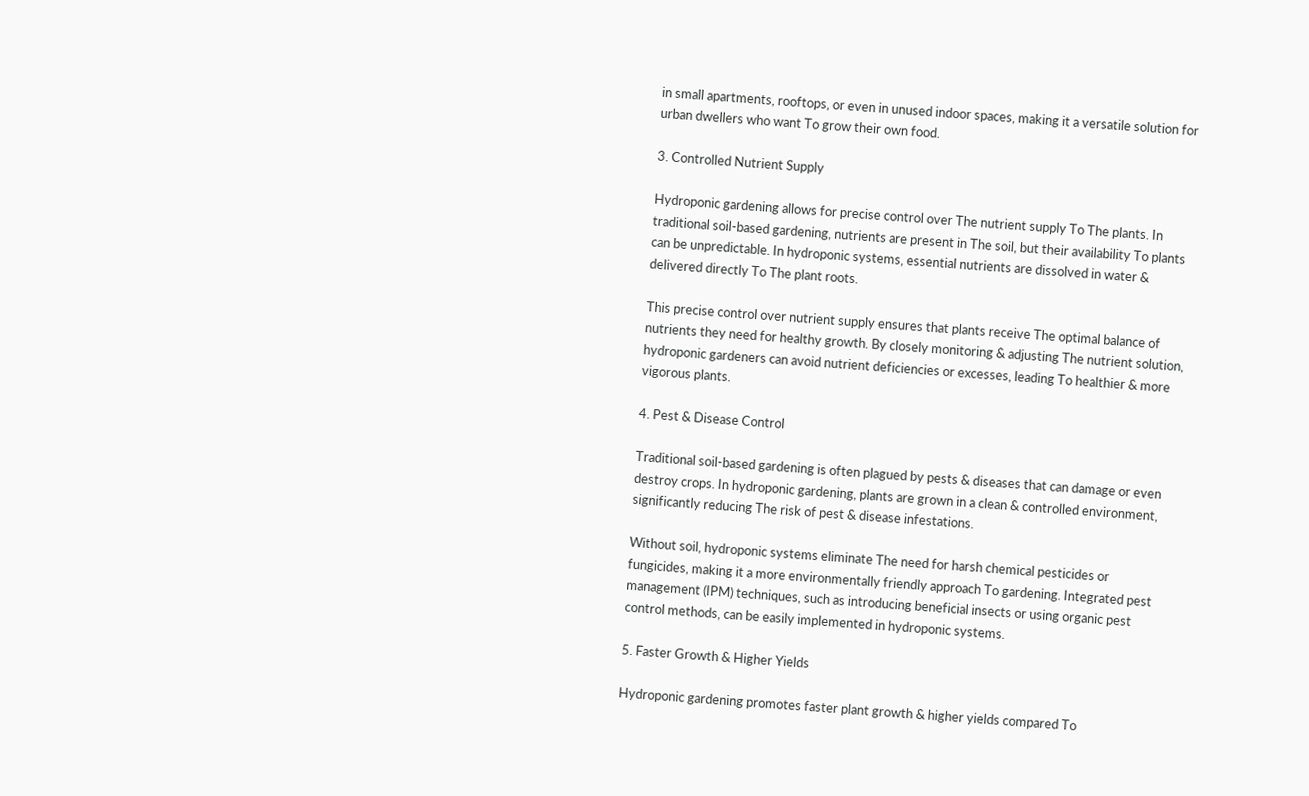in small apartments, rooftops, or even in unused indoor spaces, making it a versatile solution for urban dwellers who want To grow their own food.

3. Controlled Nutrient Supply

Hydroponic gardening allows for precise control over The nutrient supply To The plants. In traditional soil-based gardening, nutrients are present in The soil, but their availability To plants can be unpredictable. In hydroponic systems, essential nutrients are dissolved in water & delivered directly To The plant roots.

This precise control over nutrient supply ensures that plants receive The optimal balance of nutrients they need for healthy growth. By closely monitoring & adjusting The nutrient solution, hydroponic gardeners can avoid nutrient deficiencies or excesses, leading To healthier & more vigorous plants.

4. Pest & Disease Control

Traditional soil-based gardening is often plagued by pests & diseases that can damage or even destroy crops. In hydroponic gardening, plants are grown in a clean & controlled environment, significantly reducing The risk of pest & disease infestations.

Without soil, hydroponic systems eliminate The need for harsh chemical pesticides or fungicides, making it a more environmentally friendly approach To gardening. Integrated pest management (IPM) techniques, such as introducing beneficial insects or using organic pest control methods, can be easily implemented in hydroponic systems.

5. Faster Growth & Higher Yields

Hydroponic gardening promotes faster plant growth & higher yields compared To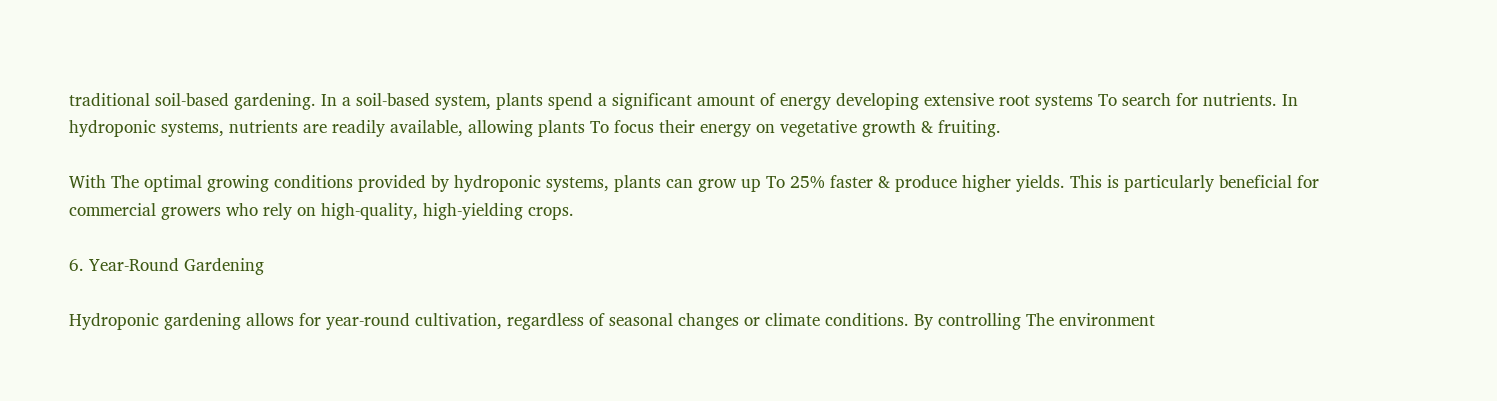traditional soil-based gardening. In a soil-based system, plants spend a significant amount of energy developing extensive root systems To search for nutrients. In hydroponic systems, nutrients are readily available, allowing plants To focus their energy on vegetative growth & fruiting.

With The optimal growing conditions provided by hydroponic systems, plants can grow up To 25% faster & produce higher yields. This is particularly beneficial for commercial growers who rely on high-quality, high-yielding crops.

6. Year-Round Gardening

Hydroponic gardening allows for year-round cultivation, regardless of seasonal changes or climate conditions. By controlling The environment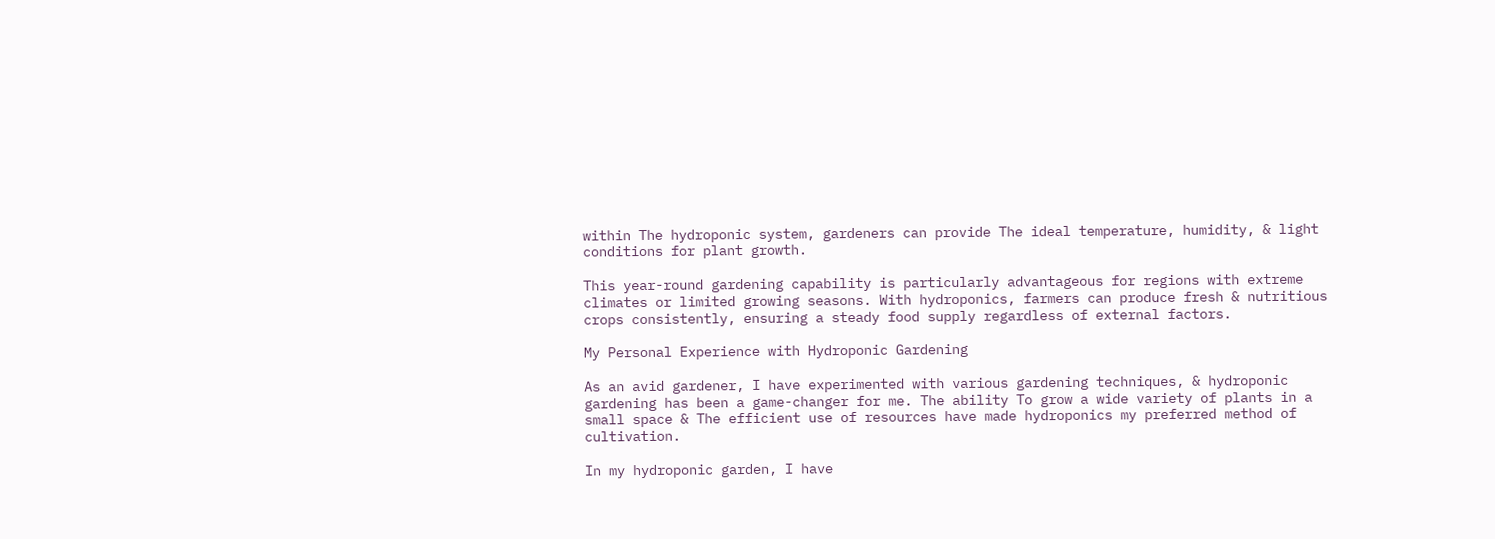within The hydroponic system, gardeners can provide The ideal temperature, humidity, & light conditions for plant growth.

This year-round gardening capability is particularly advantageous for regions with extreme climates or limited growing seasons. With hydroponics, farmers can produce fresh & nutritious crops consistently, ensuring a steady food supply regardless of external factors.

My Personal Experience with Hydroponic Gardening

As an avid gardener, I have experimented with various gardening techniques, & hydroponic gardening has been a game-changer for me. The ability To grow a wide variety of plants in a small space & The efficient use of resources have made hydroponics my preferred method of cultivation.

In my hydroponic garden, I have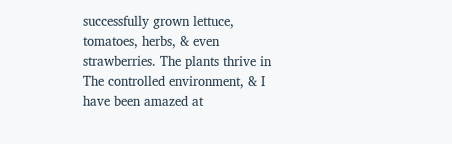successfully grown lettuce, tomatoes, herbs, & even strawberries. The plants thrive in The controlled environment, & I have been amazed at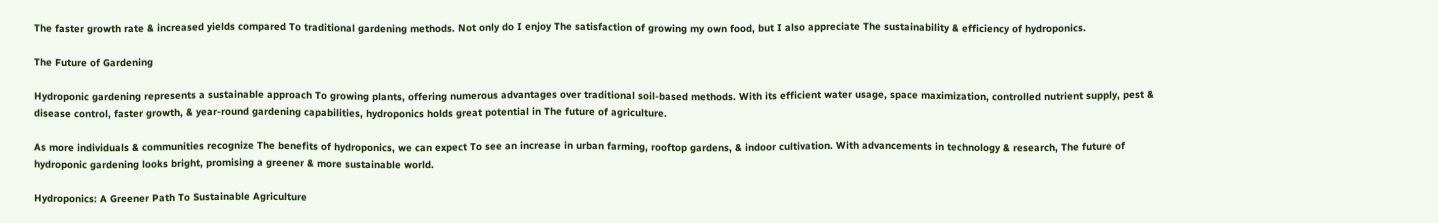The faster growth rate & increased yields compared To traditional gardening methods. Not only do I enjoy The satisfaction of growing my own food, but I also appreciate The sustainability & efficiency of hydroponics.

The Future of Gardening

Hydroponic gardening represents a sustainable approach To growing plants, offering numerous advantages over traditional soil-based methods. With its efficient water usage, space maximization, controlled nutrient supply, pest & disease control, faster growth, & year-round gardening capabilities, hydroponics holds great potential in The future of agriculture.

As more individuals & communities recognize The benefits of hydroponics, we can expect To see an increase in urban farming, rooftop gardens, & indoor cultivation. With advancements in technology & research, The future of hydroponic gardening looks bright, promising a greener & more sustainable world.

Hydroponics: A Greener Path To Sustainable Agriculture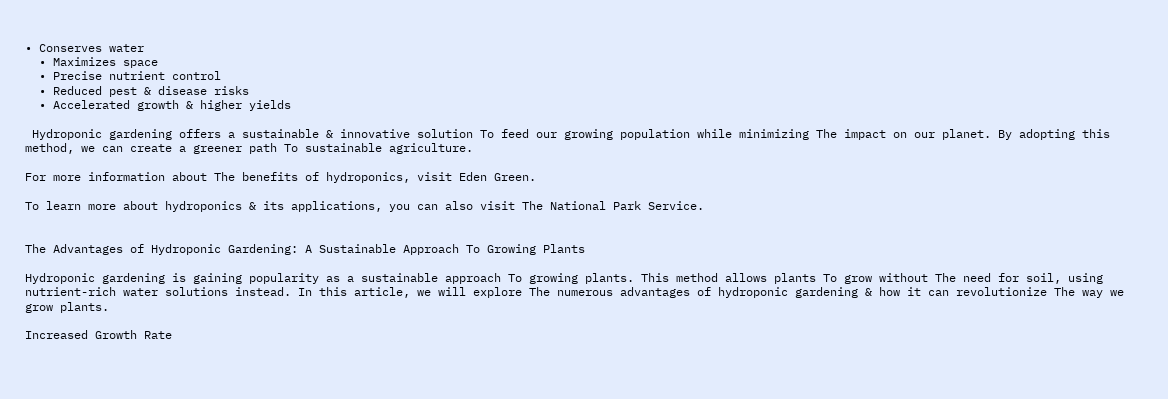• Conserves water
  • Maximizes space
  • Precise nutrient control
  • Reduced pest & disease risks
  • Accelerated growth & higher yields

 Hydroponic gardening offers a sustainable & innovative solution To feed our growing population while minimizing The impact on our planet. By adopting this method, we can create a greener path To sustainable agriculture.

For more information about The benefits of hydroponics, visit Eden Green.

To learn more about hydroponics & its applications, you can also visit The National Park Service.


The Advantages of Hydroponic Gardening: A Sustainable Approach To Growing Plants

Hydroponic gardening is gaining popularity as a sustainable approach To growing plants. This method allows plants To grow without The need for soil, using nutrient-rich water solutions instead. In this article, we will explore The numerous advantages of hydroponic gardening & how it can revolutionize The way we grow plants.

Increased Growth Rate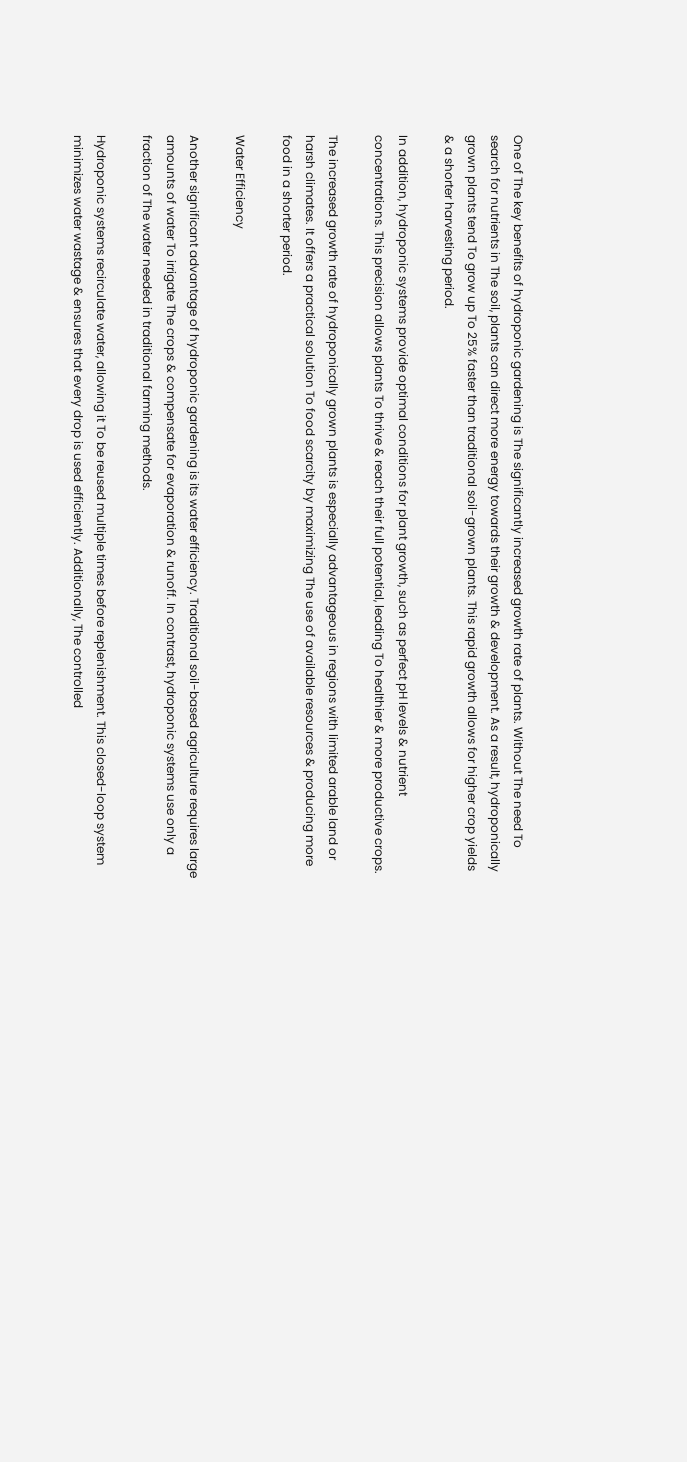One of The key benefits of hydroponic gardening is The significantly increased growth rate of plants. Without The need To search for nutrients in The soil, plants can direct more energy towards their growth & development. As a result, hydroponically grown plants tend To grow up To 25% faster than traditional soil-grown plants. This rapid growth allows for higher crop yields & a shorter harvesting period.

In addition, hydroponic systems provide optimal conditions for plant growth, such as perfect pH levels & nutrient concentrations. This precision allows plants To thrive & reach their full potential, leading To healthier & more productive crops.

The increased growth rate of hydroponically grown plants is especially advantageous in regions with limited arable land or harsh climates. It offers a practical solution To food scarcity by maximizing The use of available resources & producing more food in a shorter period.

Water Efficiency

Another significant advantage of hydroponic gardening is its water efficiency. Traditional soil-based agriculture requires large amounts of water To irrigate The crops & compensate for evaporation & runoff. In contrast, hydroponic systems use only a fraction of The water needed in traditional farming methods.

Hydroponic systems recirculate water, allowing it To be reused multiple times before replenishment. This closed-loop system minimizes water wastage & ensures that every drop is used efficiently. Additionally, The controlled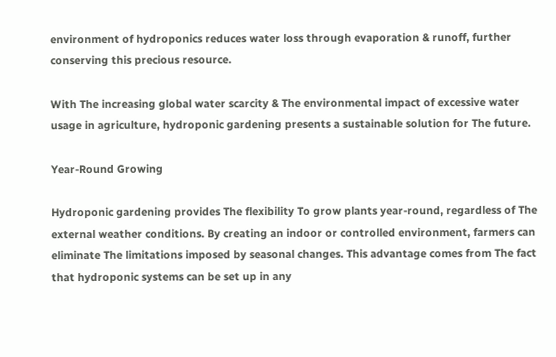environment of hydroponics reduces water loss through evaporation & runoff, further conserving this precious resource.

With The increasing global water scarcity & The environmental impact of excessive water usage in agriculture, hydroponic gardening presents a sustainable solution for The future.

Year-Round Growing

Hydroponic gardening provides The flexibility To grow plants year-round, regardless of The external weather conditions. By creating an indoor or controlled environment, farmers can eliminate The limitations imposed by seasonal changes. This advantage comes from The fact that hydroponic systems can be set up in any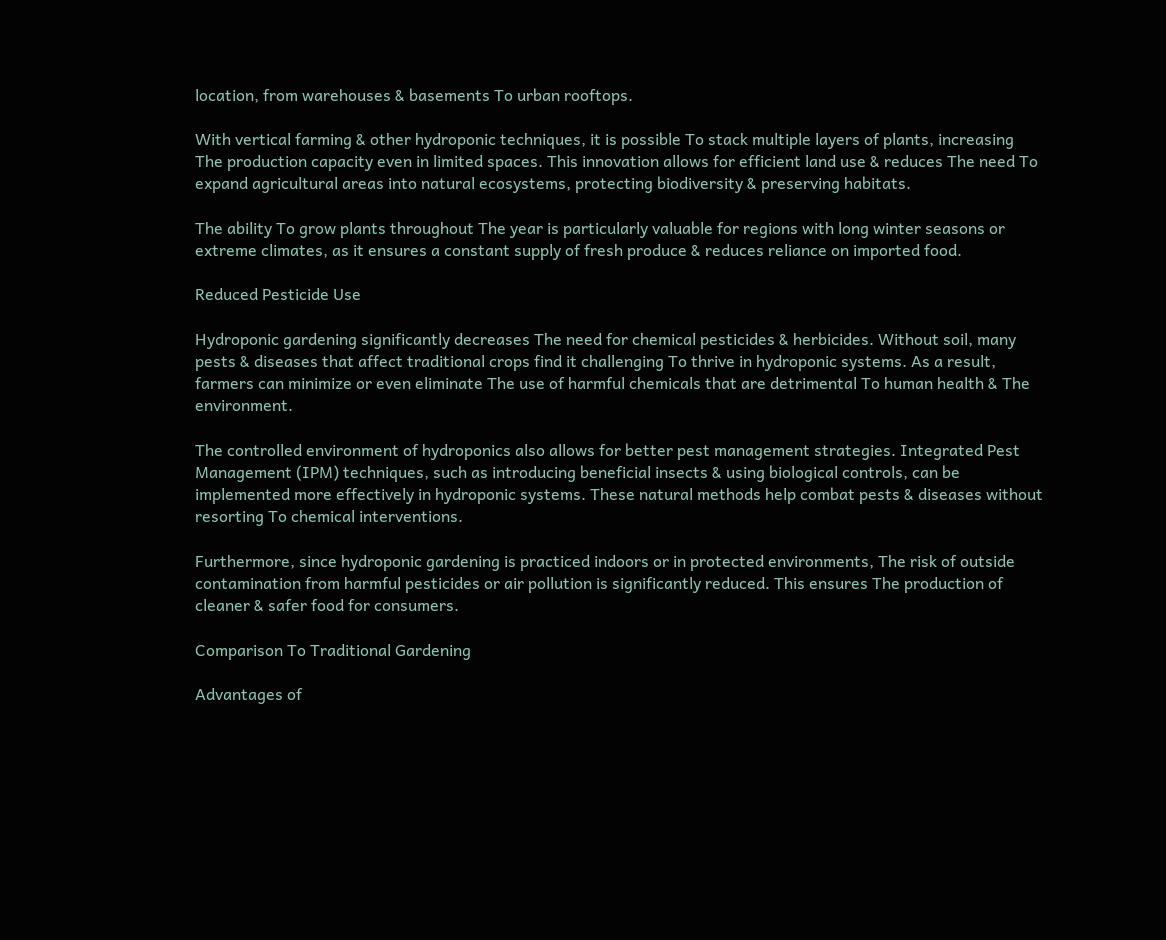location, from warehouses & basements To urban rooftops.

With vertical farming & other hydroponic techniques, it is possible To stack multiple layers of plants, increasing The production capacity even in limited spaces. This innovation allows for efficient land use & reduces The need To expand agricultural areas into natural ecosystems, protecting biodiversity & preserving habitats.

The ability To grow plants throughout The year is particularly valuable for regions with long winter seasons or extreme climates, as it ensures a constant supply of fresh produce & reduces reliance on imported food.

Reduced Pesticide Use

Hydroponic gardening significantly decreases The need for chemical pesticides & herbicides. Without soil, many pests & diseases that affect traditional crops find it challenging To thrive in hydroponic systems. As a result, farmers can minimize or even eliminate The use of harmful chemicals that are detrimental To human health & The environment.

The controlled environment of hydroponics also allows for better pest management strategies. Integrated Pest Management (IPM) techniques, such as introducing beneficial insects & using biological controls, can be implemented more effectively in hydroponic systems. These natural methods help combat pests & diseases without resorting To chemical interventions.

Furthermore, since hydroponic gardening is practiced indoors or in protected environments, The risk of outside contamination from harmful pesticides or air pollution is significantly reduced. This ensures The production of cleaner & safer food for consumers.

Comparison To Traditional Gardening

Advantages of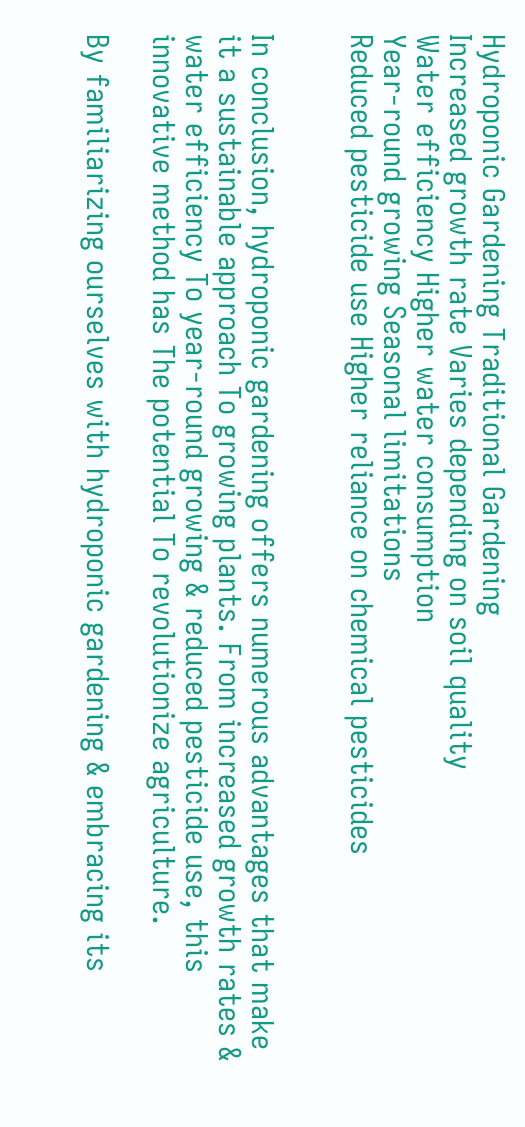Hydroponic Gardening Traditional Gardening
Increased growth rate Varies depending on soil quality
Water efficiency Higher water consumption
Year-round growing Seasonal limitations
Reduced pesticide use Higher reliance on chemical pesticides


In conclusion, hydroponic gardening offers numerous advantages that make it a sustainable approach To growing plants. From increased growth rates & water efficiency To year-round growing & reduced pesticide use, this innovative method has The potential To revolutionize agriculture.

By familiarizing ourselves with hydroponic gardening & embracing its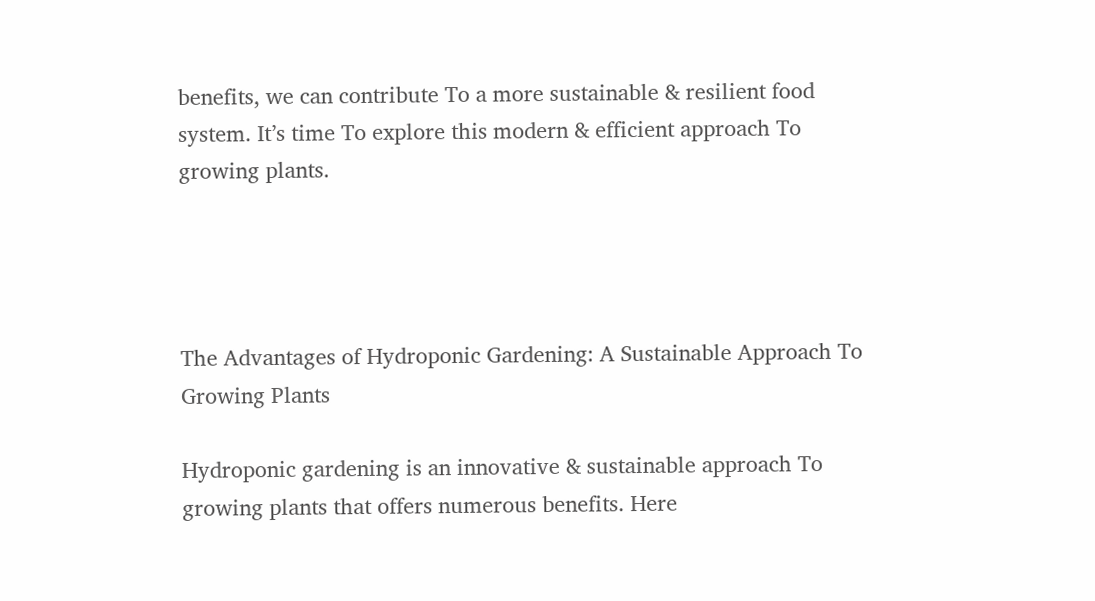benefits, we can contribute To a more sustainable & resilient food system. It’s time To explore this modern & efficient approach To growing plants.




The Advantages of Hydroponic Gardening: A Sustainable Approach To Growing Plants

Hydroponic gardening is an innovative & sustainable approach To growing plants that offers numerous benefits. Here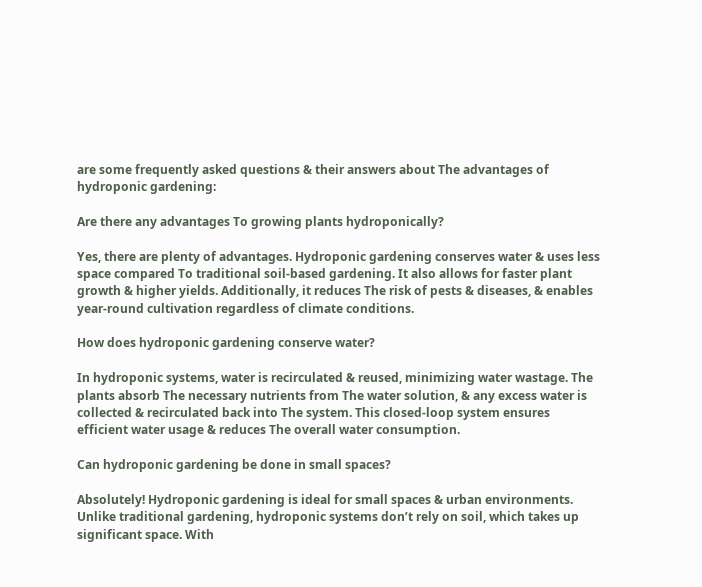are some frequently asked questions & their answers about The advantages of hydroponic gardening:

Are there any advantages To growing plants hydroponically?

Yes, there are plenty of advantages. Hydroponic gardening conserves water & uses less space compared To traditional soil-based gardening. It also allows for faster plant growth & higher yields. Additionally, it reduces The risk of pests & diseases, & enables year-round cultivation regardless of climate conditions.

How does hydroponic gardening conserve water?

In hydroponic systems, water is recirculated & reused, minimizing water wastage. The plants absorb The necessary nutrients from The water solution, & any excess water is collected & recirculated back into The system. This closed-loop system ensures efficient water usage & reduces The overall water consumption.

Can hydroponic gardening be done in small spaces?

Absolutely! Hydroponic gardening is ideal for small spaces & urban environments. Unlike traditional gardening, hydroponic systems don’t rely on soil, which takes up significant space. With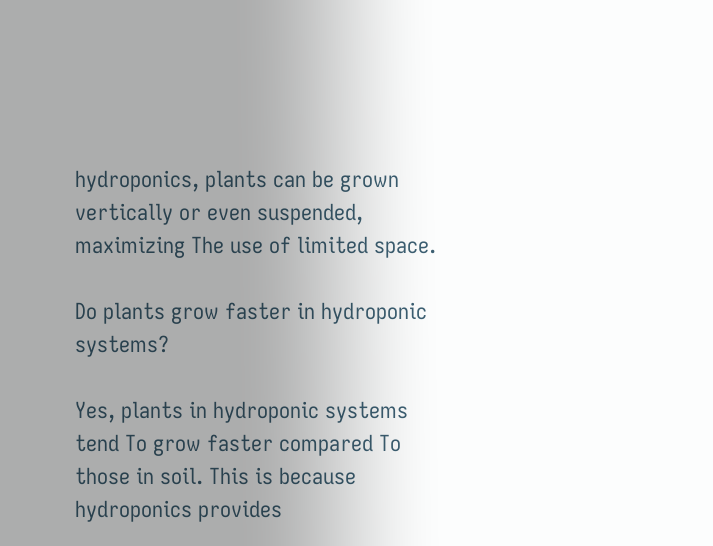hydroponics, plants can be grown vertically or even suspended, maximizing The use of limited space.

Do plants grow faster in hydroponic systems?

Yes, plants in hydroponic systems tend To grow faster compared To those in soil. This is because hydroponics provides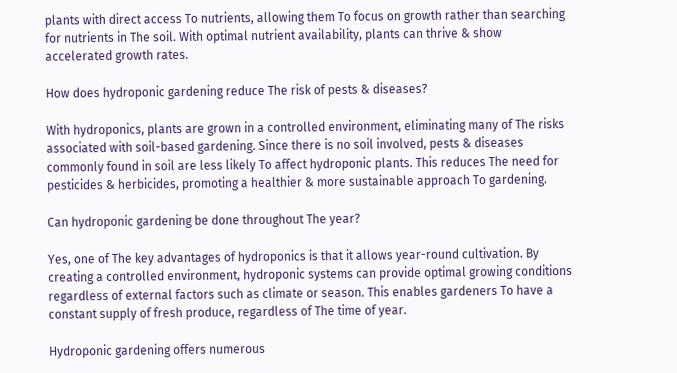plants with direct access To nutrients, allowing them To focus on growth rather than searching for nutrients in The soil. With optimal nutrient availability, plants can thrive & show accelerated growth rates.

How does hydroponic gardening reduce The risk of pests & diseases?

With hydroponics, plants are grown in a controlled environment, eliminating many of The risks associated with soil-based gardening. Since there is no soil involved, pests & diseases commonly found in soil are less likely To affect hydroponic plants. This reduces The need for pesticides & herbicides, promoting a healthier & more sustainable approach To gardening.

Can hydroponic gardening be done throughout The year?

Yes, one of The key advantages of hydroponics is that it allows year-round cultivation. By creating a controlled environment, hydroponic systems can provide optimal growing conditions regardless of external factors such as climate or season. This enables gardeners To have a constant supply of fresh produce, regardless of The time of year.

Hydroponic gardening offers numerous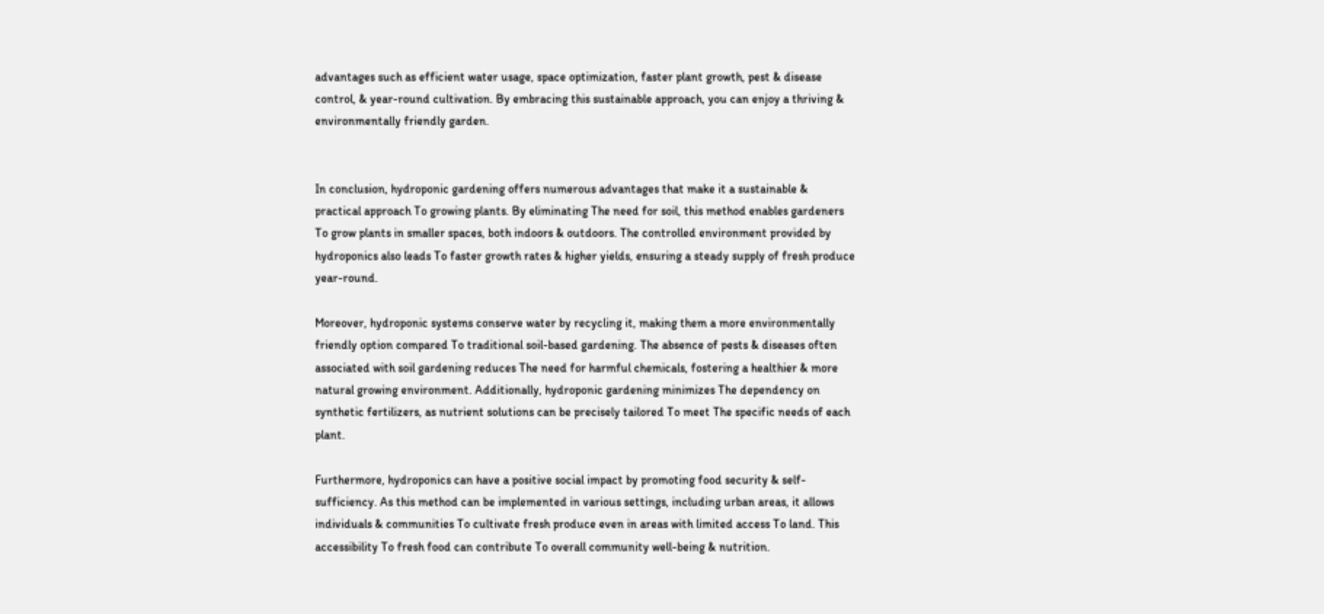advantages such as efficient water usage, space optimization, faster plant growth, pest & disease control, & year-round cultivation. By embracing this sustainable approach, you can enjoy a thriving & environmentally friendly garden.


In conclusion, hydroponic gardening offers numerous advantages that make it a sustainable & practical approach To growing plants. By eliminating The need for soil, this method enables gardeners To grow plants in smaller spaces, both indoors & outdoors. The controlled environment provided by hydroponics also leads To faster growth rates & higher yields, ensuring a steady supply of fresh produce year-round.

Moreover, hydroponic systems conserve water by recycling it, making them a more environmentally friendly option compared To traditional soil-based gardening. The absence of pests & diseases often associated with soil gardening reduces The need for harmful chemicals, fostering a healthier & more natural growing environment. Additionally, hydroponic gardening minimizes The dependency on synthetic fertilizers, as nutrient solutions can be precisely tailored To meet The specific needs of each plant.

Furthermore, hydroponics can have a positive social impact by promoting food security & self-sufficiency. As this method can be implemented in various settings, including urban areas, it allows individuals & communities To cultivate fresh produce even in areas with limited access To land. This accessibility To fresh food can contribute To overall community well-being & nutrition.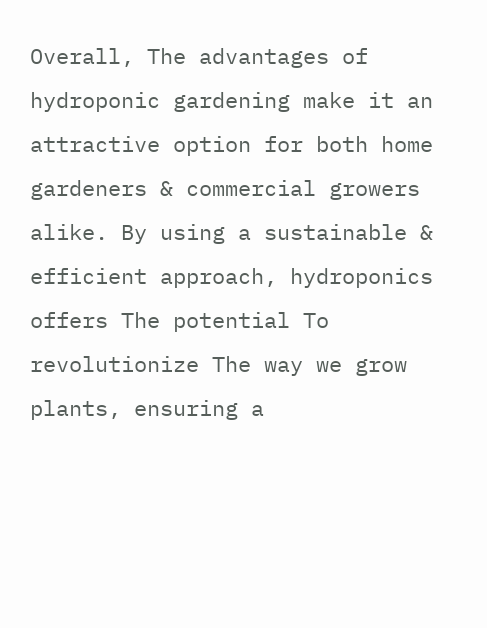Overall, The advantages of hydroponic gardening make it an attractive option for both home gardeners & commercial growers alike. By using a sustainable & efficient approach, hydroponics offers The potential To revolutionize The way we grow plants, ensuring a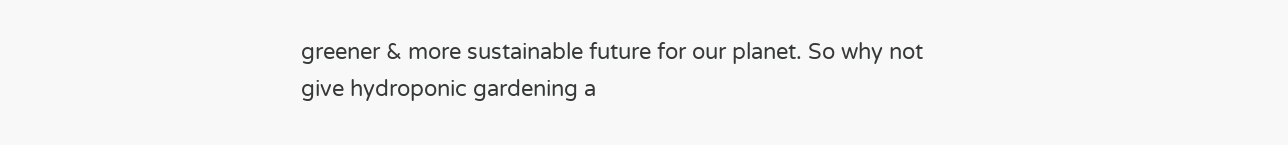greener & more sustainable future for our planet. So why not give hydroponic gardening a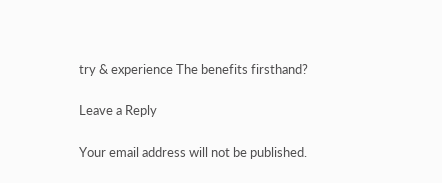try & experience The benefits firsthand?

Leave a Reply

Your email address will not be published.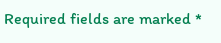Required fields are marked *